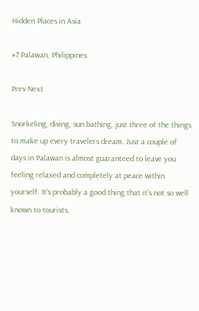Hidden Places in Asia

#7 Palawan, Philippines

Prev Next

Snorkeling, diving, sun bathing, just three of the things to make up every travelers dream. Just a couple of days in Palawan is almost guaranteed to leave you feeling relaxed and completely at peace within yourself. It’s probably a good thing that it’s not so well known to tourists,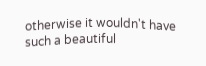otherwise it wouldn't have such a beautiful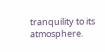tranquility to its atmosphere.